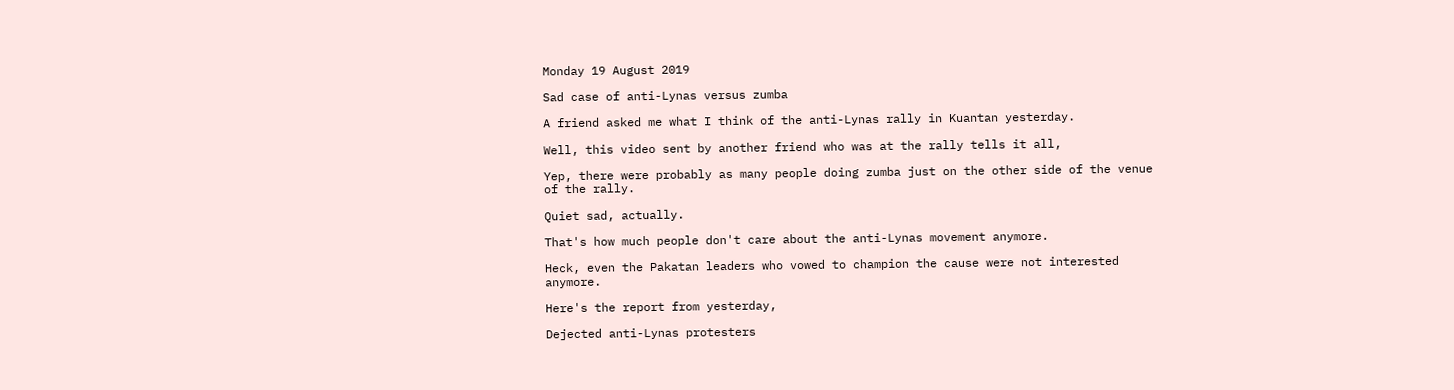Monday 19 August 2019

Sad case of anti-Lynas versus zumba

A friend asked me what I think of the anti-Lynas rally in Kuantan yesterday.

Well, this video sent by another friend who was at the rally tells it all,

Yep, there were probably as many people doing zumba just on the other side of the venue  of the rally.

Quiet sad, actually.

That's how much people don't care about the anti-Lynas movement anymore.

Heck, even the Pakatan leaders who vowed to champion the cause were not interested anymore.

Here's the report from yesterday,

Dejected anti-Lynas protesters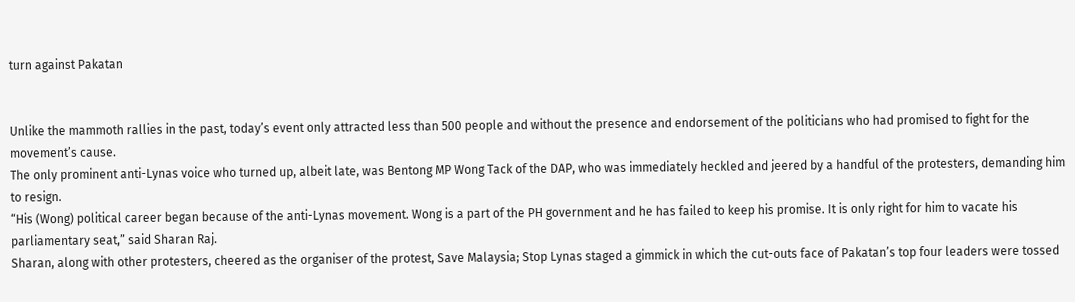turn against Pakatan


Unlike the mammoth rallies in the past, today’s event only attracted less than 500 people and without the presence and endorsement of the politicians who had promised to fight for the movement’s cause.
The only prominent anti-Lynas voice who turned up, albeit late, was Bentong MP Wong Tack of the DAP, who was immediately heckled and jeered by a handful of the protesters, demanding him to resign.
“His (Wong) political career began because of the anti-Lynas movement. Wong is a part of the PH government and he has failed to keep his promise. It is only right for him to vacate his parliamentary seat,” said Sharan Raj.
Sharan, along with other protesters, cheered as the organiser of the protest, Save Malaysia; Stop Lynas staged a gimmick in which the cut-outs face of Pakatan’s top four leaders were tossed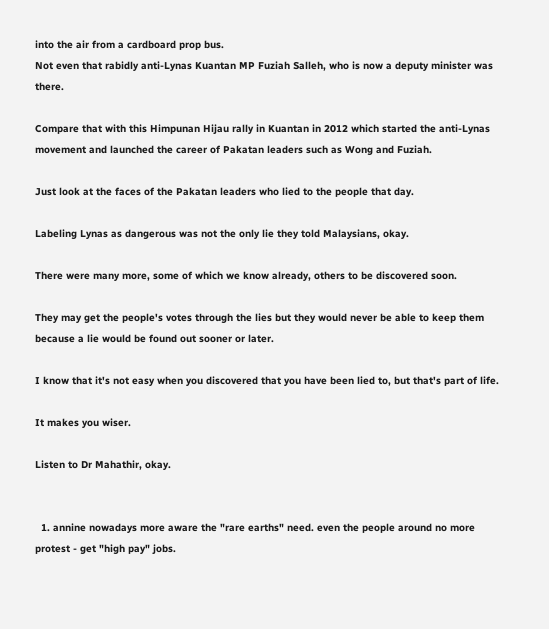into the air from a cardboard prop bus.
Not even that rabidly anti-Lynas Kuantan MP Fuziah Salleh, who is now a deputy minister was there.

Compare that with this Himpunan Hijau rally in Kuantan in 2012 which started the anti-Lynas movement and launched the career of Pakatan leaders such as Wong and Fuziah.

Just look at the faces of the Pakatan leaders who lied to the people that day.

Labeling Lynas as dangerous was not the only lie they told Malaysians, okay.

There were many more, some of which we know already, others to be discovered soon.

They may get the people's votes through the lies but they would never be able to keep them because a lie would be found out sooner or later.

I know that it's not easy when you discovered that you have been lied to, but that's part of life.

It makes you wiser.

Listen to Dr Mahathir, okay.


  1. annine nowadays more aware the "rare earths" need. even the people around no more protest - get "high pay" jobs.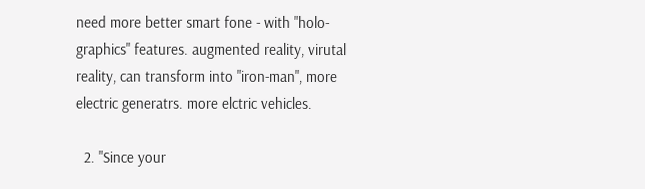need more better smart fone - with "holo-graphics" features. augmented reality, virutal reality, can transform into "iron-man", more electric generatrs. more elctric vehicles.

  2. "Since your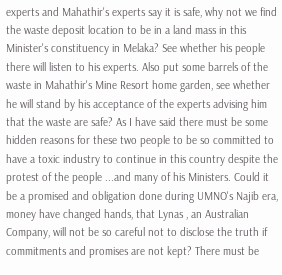experts and Mahathir's experts say it is safe, why not we find the waste deposit location to be in a land mass in this Minister's constituency in Melaka? See whether his people there will listen to his experts. Also put some barrels of the waste in Mahathir's Mine Resort home garden, see whether he will stand by his acceptance of the experts advising him that the waste are safe? As I have said there must be some hidden reasons for these two people to be so committed to have a toxic industry to continue in this country despite the protest of the people ...and many of his Ministers. Could it be a promised and obligation done during UMNO's Najib era, money have changed hands, that Lynas , an Australian Company, will not be so careful not to disclose the truth if commitments and promises are not kept? There must be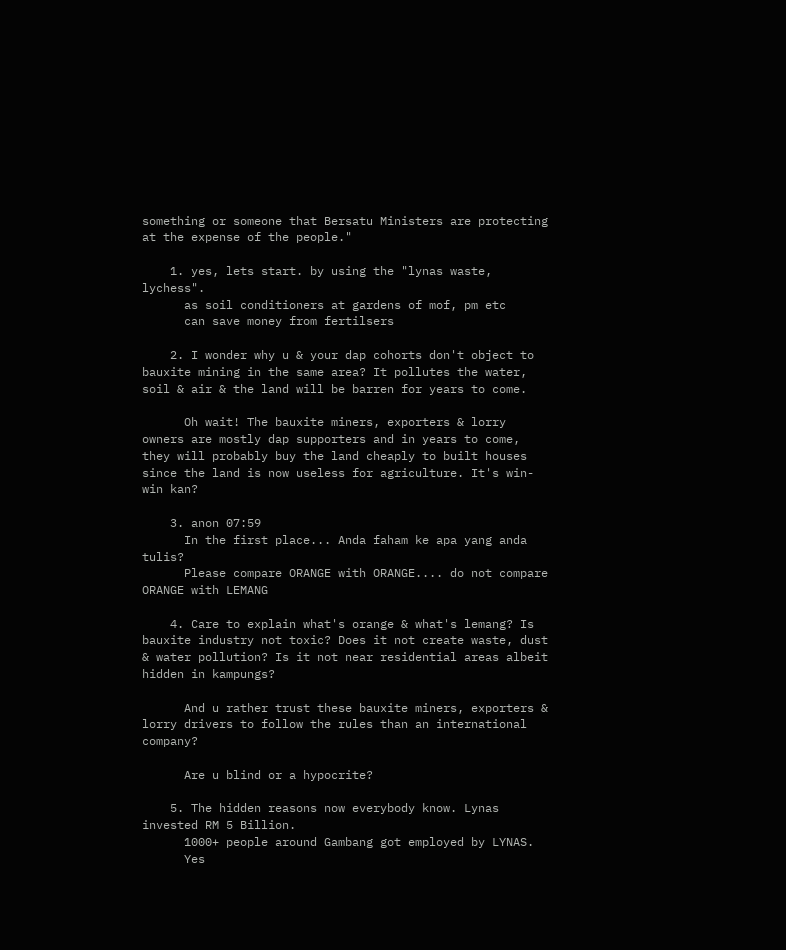something or someone that Bersatu Ministers are protecting at the expense of the people."

    1. yes, lets start. by using the "lynas waste, lychess".
      as soil conditioners at gardens of mof, pm etc
      can save money from fertilsers

    2. I wonder why u & your dap cohorts don't object to bauxite mining in the same area? It pollutes the water, soil & air & the land will be barren for years to come.

      Oh wait! The bauxite miners, exporters & lorry owners are mostly dap supporters and in years to come, they will probably buy the land cheaply to built houses since the land is now useless for agriculture. It's win-win kan?

    3. anon 07:59
      In the first place... Anda faham ke apa yang anda tulis?
      Please compare ORANGE with ORANGE.... do not compare ORANGE with LEMANG

    4. Care to explain what's orange & what's lemang? Is bauxite industry not toxic? Does it not create waste, dust & water pollution? Is it not near residential areas albeit hidden in kampungs?

      And u rather trust these bauxite miners, exporters & lorry drivers to follow the rules than an international company?

      Are u blind or a hypocrite?

    5. The hidden reasons now everybody know. Lynas invested RM 5 Billion.
      1000+ people around Gambang got employed by LYNAS.
      Yes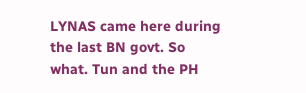LYNAS came here during the last BN govt. So what. Tun and the PH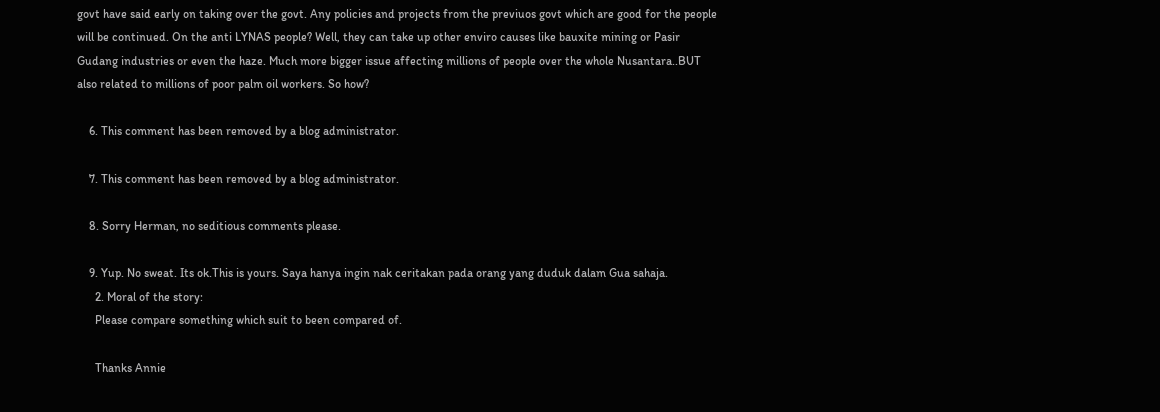govt have said early on taking over the govt. Any policies and projects from the previuos govt which are good for the people will be continued. On the anti LYNAS people? Well, they can take up other enviro causes like bauxite mining or Pasir Gudang industries or even the haze. Much more bigger issue affecting millions of people over the whole Nusantara..BUT also related to millions of poor palm oil workers. So how?

    6. This comment has been removed by a blog administrator.

    7. This comment has been removed by a blog administrator.

    8. Sorry Herman, no seditious comments please.

    9. Yup. No sweat. Its ok.This is yours. Saya hanya ingin nak ceritakan pada orang yang duduk dalam Gua sahaja.
      2. Moral of the story:
      Please compare something which suit to been compared of.

      Thanks Annie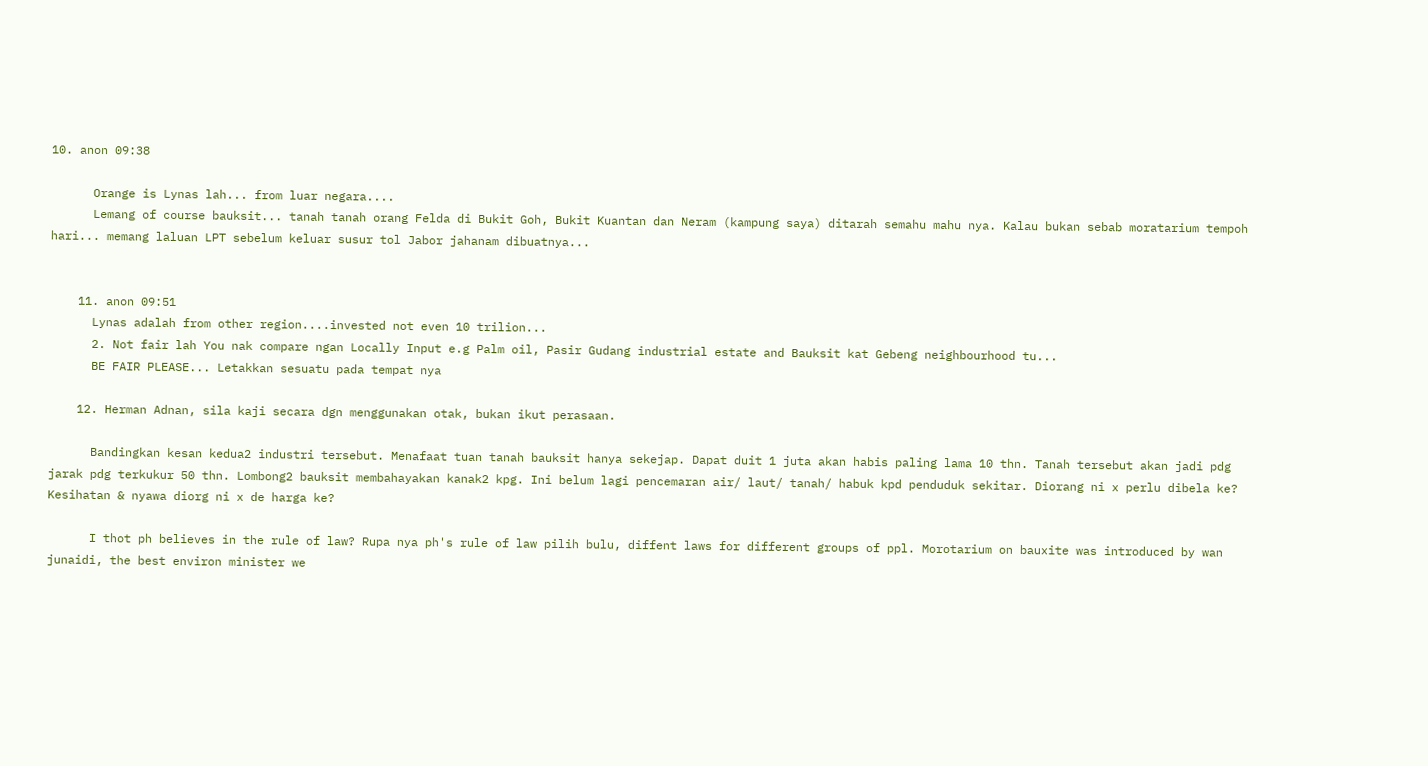10. anon 09:38

      Orange is Lynas lah... from luar negara....
      Lemang of course bauksit... tanah tanah orang Felda di Bukit Goh, Bukit Kuantan dan Neram (kampung saya) ditarah semahu mahu nya. Kalau bukan sebab moratarium tempoh hari... memang laluan LPT sebelum keluar susur tol Jabor jahanam dibuatnya...


    11. anon 09:51
      Lynas adalah from other region....invested not even 10 trilion...
      2. Not fair lah You nak compare ngan Locally Input e.g Palm oil, Pasir Gudang industrial estate and Bauksit kat Gebeng neighbourhood tu...
      BE FAIR PLEASE... Letakkan sesuatu pada tempat nya

    12. Herman Adnan, sila kaji secara dgn menggunakan otak, bukan ikut perasaan.

      Bandingkan kesan kedua2 industri tersebut. Menafaat tuan tanah bauksit hanya sekejap. Dapat duit 1 juta akan habis paling lama 10 thn. Tanah tersebut akan jadi pdg jarak pdg terkukur 50 thn. Lombong2 bauksit membahayakan kanak2 kpg. Ini belum lagi pencemaran air/ laut/ tanah/ habuk kpd penduduk sekitar. Diorang ni x perlu dibela ke? Kesihatan & nyawa diorg ni x de harga ke?

      I thot ph believes in the rule of law? Rupa nya ph's rule of law pilih bulu, diffent laws for different groups of ppl. Morotarium on bauxite was introduced by wan junaidi, the best environ minister we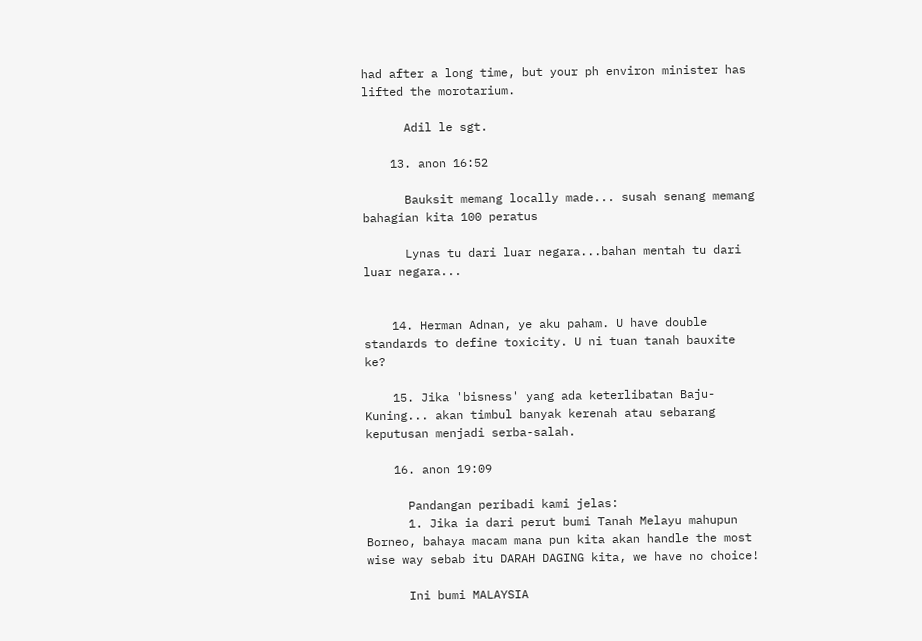had after a long time, but your ph environ minister has lifted the morotarium.

      Adil le sgt.

    13. anon 16:52

      Bauksit memang locally made... susah senang memang bahagian kita 100 peratus

      Lynas tu dari luar negara...bahan mentah tu dari luar negara...


    14. Herman Adnan, ye aku paham. U have double standards to define toxicity. U ni tuan tanah bauxite ke?

    15. Jika 'bisness' yang ada keterlibatan Baju-Kuning... akan timbul banyak kerenah atau sebarang keputusan menjadi serba-salah.

    16. anon 19:09

      Pandangan peribadi kami jelas:
      1. Jika ia dari perut bumi Tanah Melayu mahupun Borneo, bahaya macam mana pun kita akan handle the most wise way sebab itu DARAH DAGING kita, we have no choice!

      Ini bumi MALAYSIA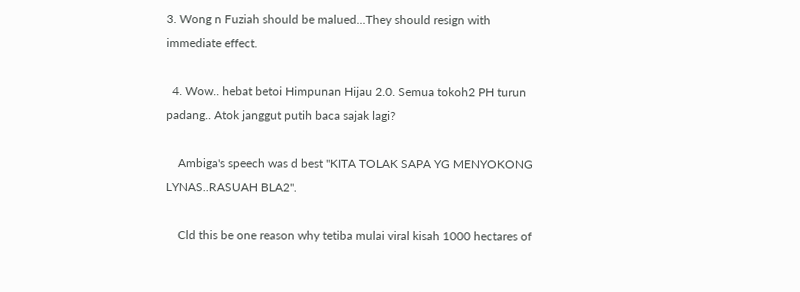3. Wong n Fuziah should be malued...They should resign with immediate effect.

  4. Wow.. hebat betoi Himpunan Hijau 2.0. Semua tokoh2 PH turun padang.. Atok janggut putih baca sajak lagi?

    Ambiga's speech was d best "KITA TOLAK SAPA YG MENYOKONG LYNAS..RASUAH BLA2".

    Cld this be one reason why tetiba mulai viral kisah 1000 hectares of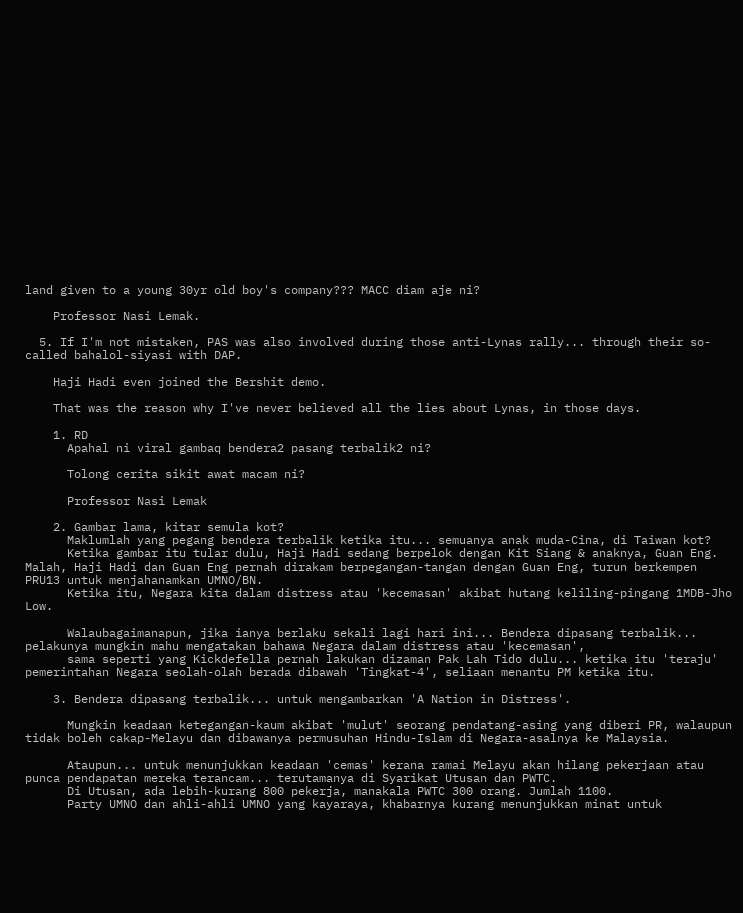land given to a young 30yr old boy's company??? MACC diam aje ni?

    Professor Nasi Lemak.

  5. If I'm not mistaken, PAS was also involved during those anti-Lynas rally... through their so-called bahalol-siyasi with DAP.

    Haji Hadi even joined the Bershit demo.

    That was the reason why I've never believed all the lies about Lynas, in those days.

    1. RD
      Apahal ni viral gambaq bendera2 pasang terbalik2 ni?

      Tolong cerita sikit awat macam ni?

      Professor Nasi Lemak

    2. Gambar lama, kitar semula kot?
      Maklumlah yang pegang bendera terbalik ketika itu... semuanya anak muda-Cina, di Taiwan kot?
      Ketika gambar itu tular dulu, Haji Hadi sedang berpelok dengan Kit Siang & anaknya, Guan Eng. Malah, Haji Hadi dan Guan Eng pernah dirakam berpegangan-tangan dengan Guan Eng, turun berkempen PRU13 untuk menjahanamkan UMNO/BN.
      Ketika itu, Negara kita dalam distress atau 'kecemasan' akibat hutang keliling-pingang 1MDB-Jho Low.

      Walaubagaimanapun, jika ianya berlaku sekali lagi hari ini... Bendera dipasang terbalik... pelakunya mungkin mahu mengatakan bahawa Negara dalam distress atau 'kecemasan',
      sama seperti yang Kickdefella pernah lakukan dizaman Pak Lah Tido dulu... ketika itu 'teraju' pemerintahan Negara seolah-olah berada dibawah 'Tingkat-4', seliaan menantu PM ketika itu.

    3. Bendera dipasang terbalik... untuk mengambarkan 'A Nation in Distress'.

      Mungkin keadaan ketegangan-kaum akibat 'mulut' seorang pendatang-asing yang diberi PR, walaupun tidak boleh cakap-Melayu dan dibawanya permusuhan Hindu-Islam di Negara-asalnya ke Malaysia.

      Ataupun... untuk menunjukkan keadaan 'cemas' kerana ramai Melayu akan hilang pekerjaan atau punca pendapatan mereka terancam... terutamanya di Syarikat Utusan dan PWTC.
      Di Utusan, ada lebih-kurang 800 pekerja, manakala PWTC 300 orang. Jumlah 1100.
      Party UMNO dan ahli-ahli UMNO yang kayaraya, khabarnya kurang menunjukkan minat untuk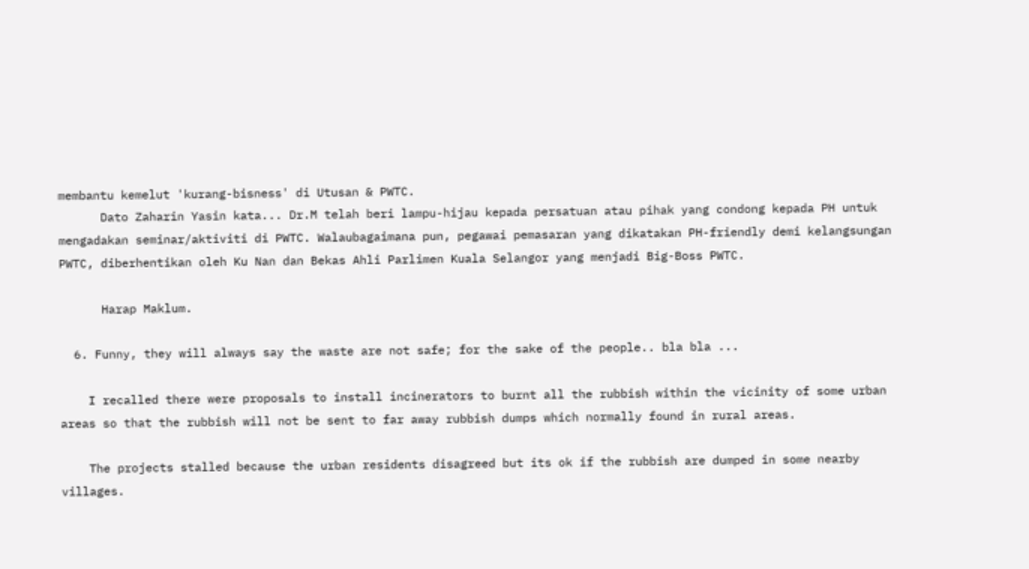membantu kemelut 'kurang-bisness' di Utusan & PWTC.
      Dato Zaharin Yasin kata... Dr.M telah beri lampu-hijau kepada persatuan atau pihak yang condong kepada PH untuk mengadakan seminar/aktiviti di PWTC. Walaubagaimana pun, pegawai pemasaran yang dikatakan PH-friendly demi kelangsungan PWTC, diberhentikan oleh Ku Nan dan Bekas Ahli Parlimen Kuala Selangor yang menjadi Big-Boss PWTC.

      Harap Maklum.

  6. Funny, they will always say the waste are not safe; for the sake of the people.. bla bla ...

    I recalled there were proposals to install incinerators to burnt all the rubbish within the vicinity of some urban areas so that the rubbish will not be sent to far away rubbish dumps which normally found in rural areas.

    The projects stalled because the urban residents disagreed but its ok if the rubbish are dumped in some nearby villages.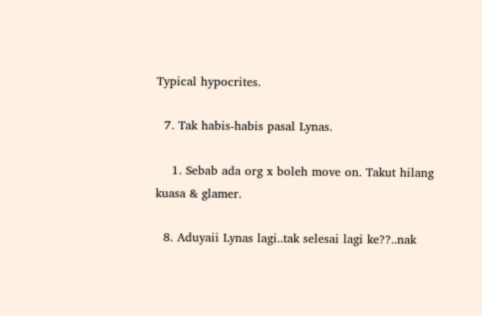Typical hypocrites.

  7. Tak habis-habis pasal Lynas.

    1. Sebab ada org x boleh move on. Takut hilang kuasa & glamer.

  8. Aduyaii Lynas lagi..tak selesai lagi ke??..nak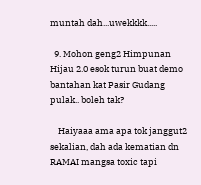muntah dah...uwekkkk.....

  9. Mohon geng2 Himpunan Hijau 2.0 esok turun buat demo bantahan kat Pasir Gudang pulak.. boleh tak?

    Haiyaaa ama apa tok janggut2 sekalian, dah ada kematian dn RAMAI mangsa toxic tapi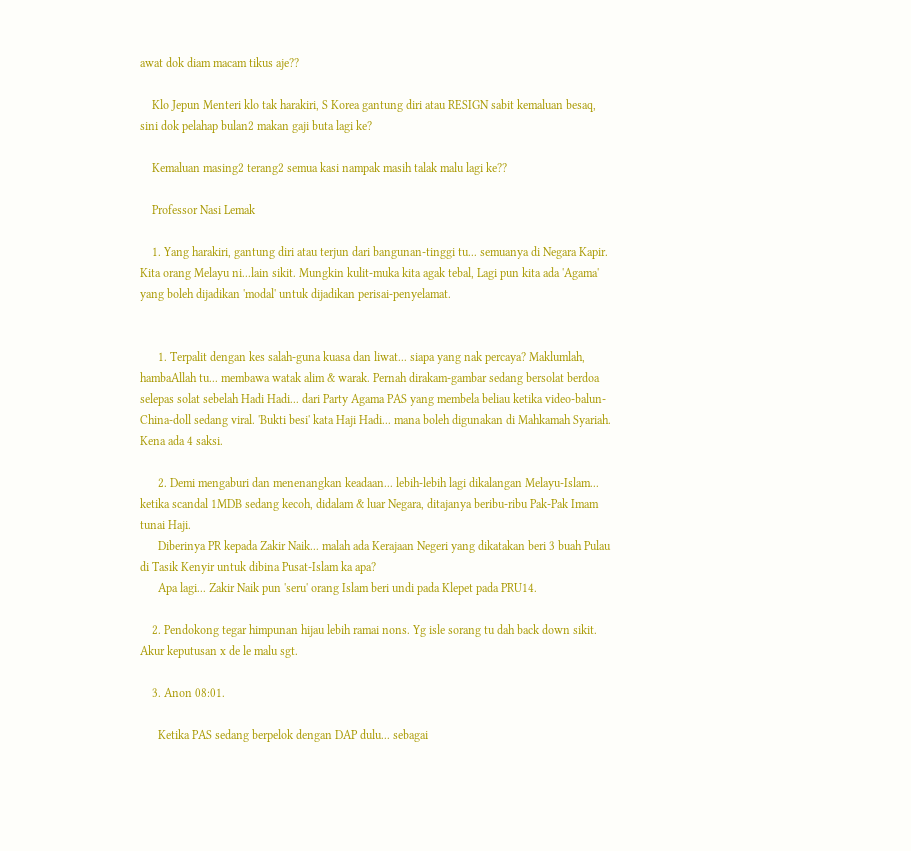awat dok diam macam tikus aje??

    Klo Jepun Menteri klo tak harakiri, S Korea gantung diri atau RESIGN sabit kemaluan besaq, sini dok pelahap bulan2 makan gaji buta lagi ke?

    Kemaluan masing2 terang2 semua kasi nampak masih talak malu lagi ke??

    Professor Nasi Lemak

    1. Yang harakiri, gantung diri atau terjun dari bangunan-tinggi tu... semuanya di Negara Kapir. Kita orang Melayu ni...lain sikit. Mungkin kulit-muka kita agak tebal, Lagi pun kita ada 'Agama' yang boleh dijadikan 'modal' untuk dijadikan perisai-penyelamat.


      1. Terpalit dengan kes salah-guna kuasa dan liwat... siapa yang nak percaya? Maklumlah, hambaAllah tu... membawa watak alim & warak. Pernah dirakam-gambar sedang bersolat berdoa selepas solat sebelah Hadi Hadi... dari Party Agama PAS yang membela beliau ketika video-balun-China-doll sedang viral. 'Bukti besi' kata Haji Hadi... mana boleh digunakan di Mahkamah Syariah. Kena ada 4 saksi.

      2. Demi mengaburi dan menenangkan keadaan... lebih-lebih lagi dikalangan Melayu-Islam... ketika scandal 1MDB sedang kecoh, didalam & luar Negara, ditajanya beribu-ribu Pak-Pak Imam tunai Haji.
      Diberinya PR kepada Zakir Naik... malah ada Kerajaan Negeri yang dikatakan beri 3 buah Pulau di Tasik Kenyir untuk dibina Pusat-Islam ka apa?
      Apa lagi... Zakir Naik pun 'seru' orang Islam beri undi pada Klepet pada PRU14.

    2. Pendokong tegar himpunan hijau lebih ramai nons. Yg isle sorang tu dah back down sikit. Akur keputusan x de le malu sgt.

    3. Anon 08:01.

      Ketika PAS sedang berpelok dengan DAP dulu... sebagai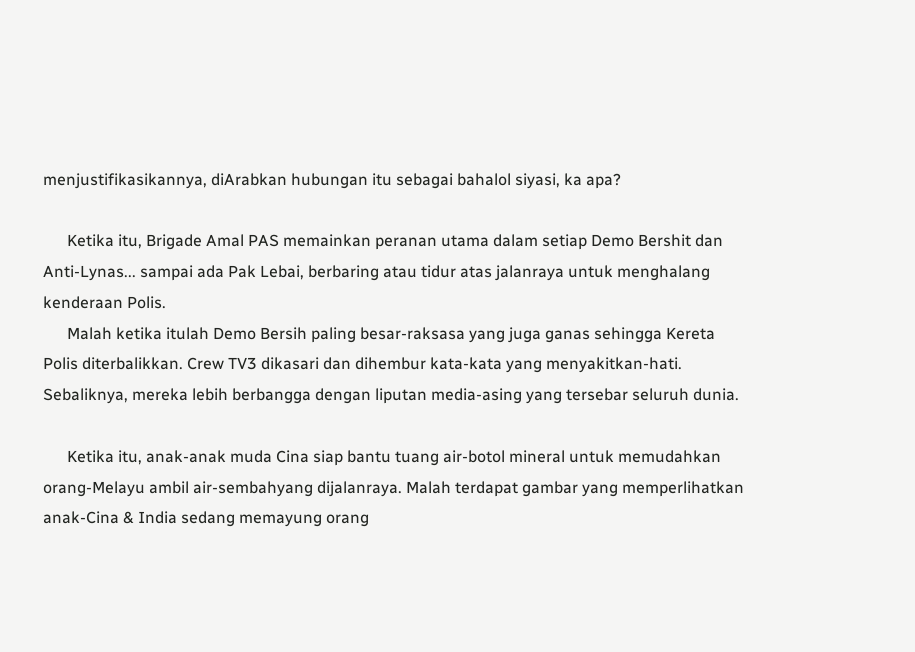menjustifikasikannya, diArabkan hubungan itu sebagai bahalol siyasi, ka apa?

      Ketika itu, Brigade Amal PAS memainkan peranan utama dalam setiap Demo Bershit dan Anti-Lynas... sampai ada Pak Lebai, berbaring atau tidur atas jalanraya untuk menghalang kenderaan Polis.
      Malah ketika itulah Demo Bersih paling besar-raksasa yang juga ganas sehingga Kereta Polis diterbalikkan. Crew TV3 dikasari dan dihembur kata-kata yang menyakitkan-hati. Sebaliknya, mereka lebih berbangga dengan liputan media-asing yang tersebar seluruh dunia.

      Ketika itu, anak-anak muda Cina siap bantu tuang air-botol mineral untuk memudahkan orang-Melayu ambil air-sembahyang dijalanraya. Malah terdapat gambar yang memperlihatkan anak-Cina & India sedang memayung orang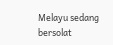Melayu sedang bersolat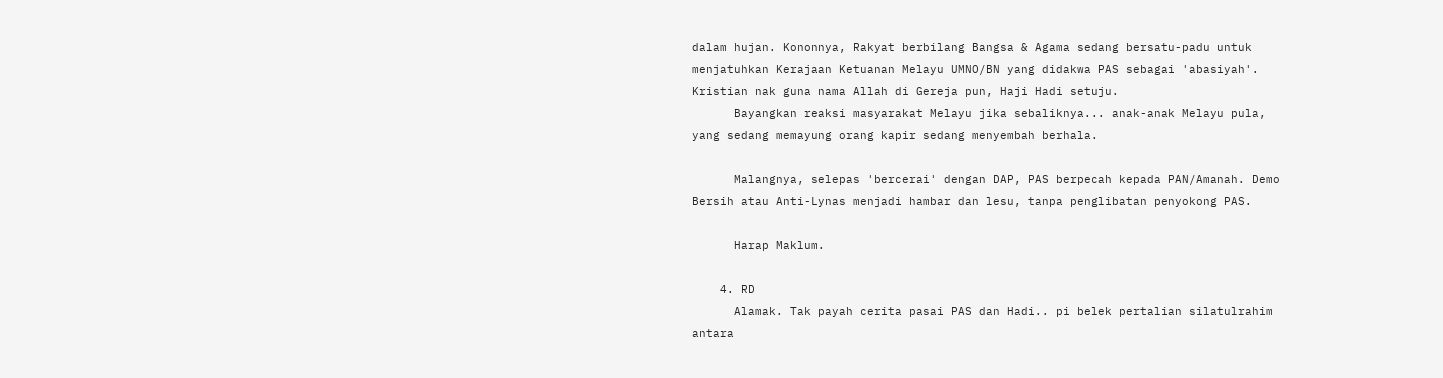dalam hujan. Kononnya, Rakyat berbilang Bangsa & Agama sedang bersatu-padu untuk menjatuhkan Kerajaan Ketuanan Melayu UMNO/BN yang didakwa PAS sebagai 'abasiyah'. Kristian nak guna nama Allah di Gereja pun, Haji Hadi setuju.
      Bayangkan reaksi masyarakat Melayu jika sebaliknya... anak-anak Melayu pula, yang sedang memayung orang kapir sedang menyembah berhala.

      Malangnya, selepas 'bercerai' dengan DAP, PAS berpecah kepada PAN/Amanah. Demo Bersih atau Anti-Lynas menjadi hambar dan lesu, tanpa penglibatan penyokong PAS.

      Harap Maklum.

    4. RD
      Alamak. Tak payah cerita pasai PAS dan Hadi.. pi belek pertalian silatulrahim antara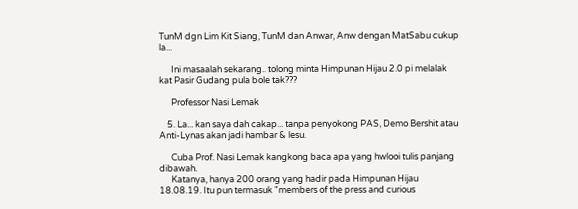TunM dgn Lim Kit Siang, TunM dan Anwar, Anw dengan MatSabu cukup la...

      Ini masaalah sekarang.. tolong minta Himpunan Hijau 2.0 pi melalak kat Pasir Gudang pula bole tak???

      Professor Nasi Lemak

    5. La... kan saya dah cakap... tanpa penyokong PAS, Demo Bershit atau Anti-Lynas akan jadi hambar & lesu.

      Cuba Prof. Nasi Lemak kangkong baca apa yang hwlooi tulis panjang dibawah.
      Katanya, hanya 200 orang yang hadir pada Himpunan Hijau 18.08.19. Itu pun termasuk "members of the press and curious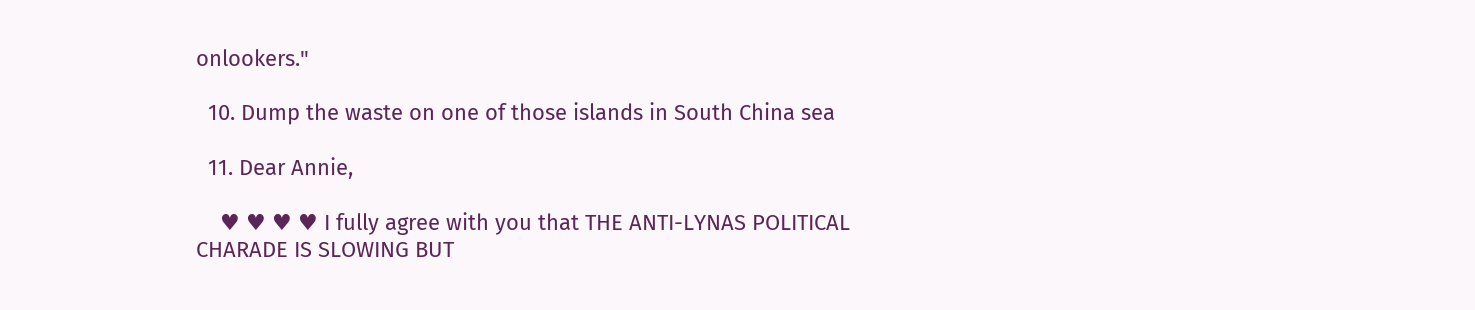onlookers."

  10. Dump the waste on one of those islands in South China sea

  11. Dear Annie,

    ♥ ♥ ♥ ♥ I fully agree with you that THE ANTI-LYNAS POLITICAL CHARADE IS SLOWING BUT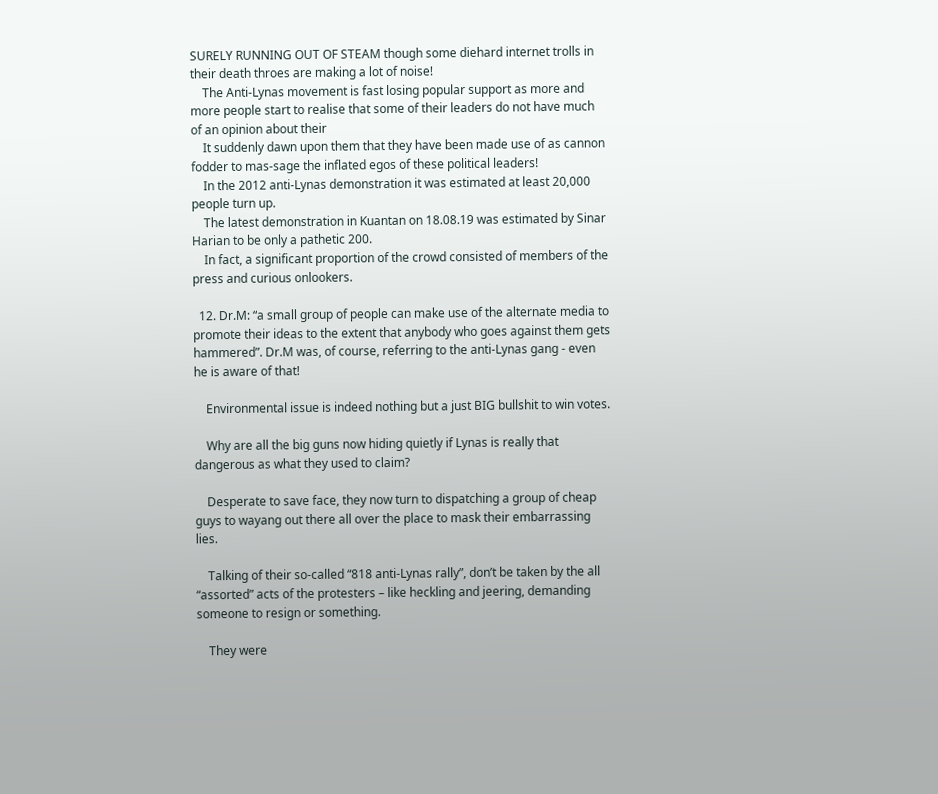SURELY RUNNING OUT OF STEAM though some diehard internet trolls in their death throes are making a lot of noise!
    The Anti-Lynas movement is fast losing popular support as more and more people start to realise that some of their leaders do not have much of an opinion about their
    It suddenly dawn upon them that they have been made use of as cannon fodder to mas-sage the inflated egos of these political leaders!
    In the 2012 anti-Lynas demonstration it was estimated at least 20,000 people turn up.
    The latest demonstration in Kuantan on 18.08.19 was estimated by Sinar Harian to be only a pathetic 200.
    In fact, a significant proportion of the crowd consisted of members of the press and curious onlookers.

  12. Dr.M: “a small group of people can make use of the alternate media to promote their ideas to the extent that anybody who goes against them gets hammered”. Dr.M was, of course, referring to the anti-Lynas gang - even he is aware of that!

    Environmental issue is indeed nothing but a just BIG bullshit to win votes.

    Why are all the big guns now hiding quietly if Lynas is really that dangerous as what they used to claim?

    Desperate to save face, they now turn to dispatching a group of cheap guys to wayang out there all over the place to mask their embarrassing lies.

    Talking of their so-called “818 anti-Lynas rally”, don’t be taken by the all “assorted” acts of the protesters – like heckling and jeering, demanding someone to resign or something.

    They were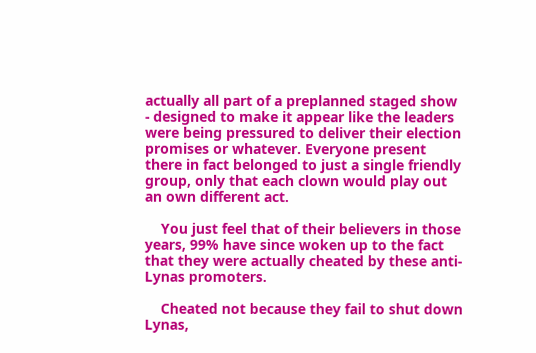actually all part of a preplanned staged show - designed to make it appear like the leaders were being pressured to deliver their election promises or whatever. Everyone present there in fact belonged to just a single friendly group, only that each clown would play out an own different act.

    You just feel that of their believers in those years, 99% have since woken up to the fact that they were actually cheated by these anti-Lynas promoters.

    Cheated not because they fail to shut down Lynas,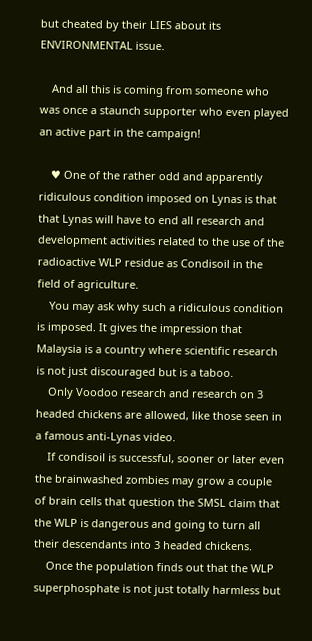but cheated by their LIES about its ENVIRONMENTAL issue.

    And all this is coming from someone who was once a staunch supporter who even played an active part in the campaign!

    ♥ One of the rather odd and apparently ridiculous condition imposed on Lynas is that that Lynas will have to end all research and development activities related to the use of the radioactive WLP residue as Condisoil in the field of agriculture.
    You may ask why such a ridiculous condition is imposed. It gives the impression that Malaysia is a country where scientific research is not just discouraged but is a taboo.
    Only Voodoo research and research on 3 headed chickens are allowed, like those seen in a famous anti-Lynas video.
    If condisoil is successful, sooner or later even the brainwashed zombies may grow a couple of brain cells that question the SMSL claim that the WLP is dangerous and going to turn all their descendants into 3 headed chickens.
    Once the population finds out that the WLP superphosphate is not just totally harmless but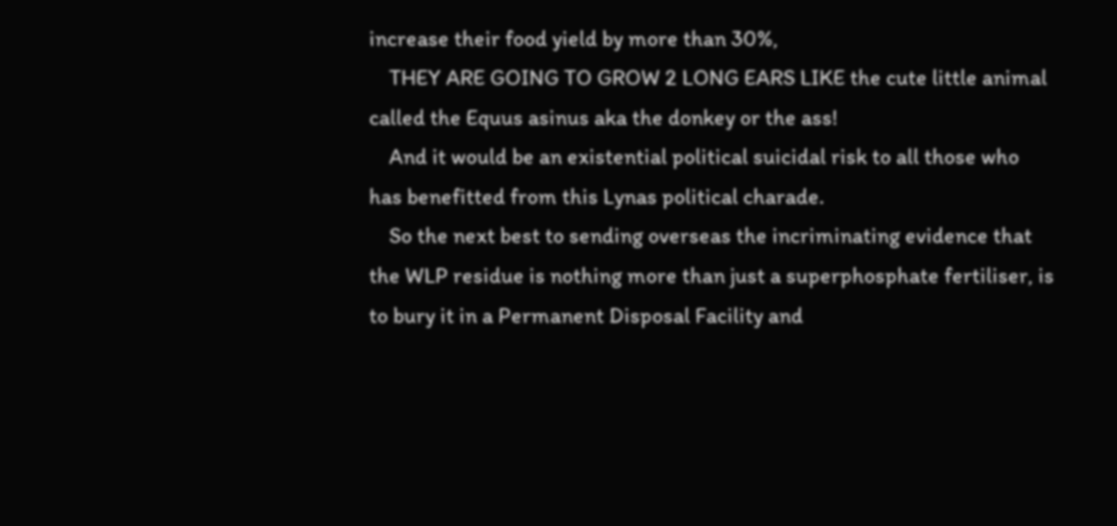increase their food yield by more than 30%,
    THEY ARE GOING TO GROW 2 LONG EARS LIKE the cute little animal called the Equus asinus aka the donkey or the ass!
    And it would be an existential political suicidal risk to all those who has benefitted from this Lynas political charade.
    So the next best to sending overseas the incriminating evidence that the WLP residue is nothing more than just a superphosphate fertiliser, is to bury it in a Permanent Disposal Facility and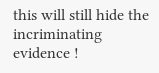this will still hide the incriminating evidence !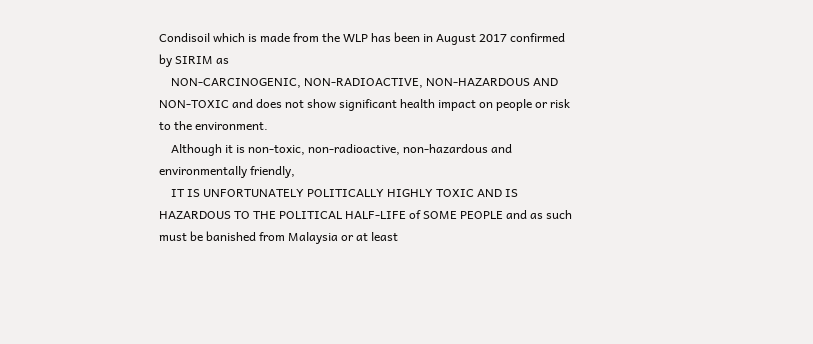Condisoil which is made from the WLP has been in August 2017 confirmed by SIRIM as
    NON-CARCINOGENIC, NON-RADIOACTIVE, NON-HAZARDOUS AND NON-TOXIC and does not show significant health impact on people or risk to the environment.
    Although it is non-toxic, non-radioactive, non-hazardous and environmentally friendly,
    IT IS UNFORTUNATELY POLITICALLY HIGHLY TOXIC AND IS HAZARDOUS TO THE POLITICAL HALF-LIFE of SOME PEOPLE and as such must be banished from Malaysia or at least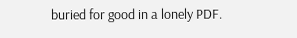buried for good in a lonely PDF.